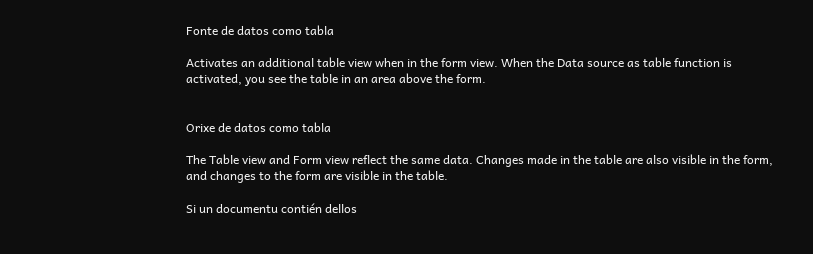Fonte de datos como tabla

Activates an additional table view when in the form view. When the Data source as table function is activated, you see the table in an area above the form.


Orixe de datos como tabla

The Table view and Form view reflect the same data. Changes made in the table are also visible in the form, and changes to the form are visible in the table.

Si un documentu contién dellos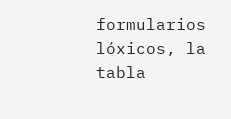formularios lóxicos, la tabla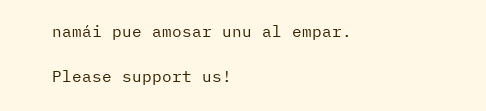namái pue amosar unu al empar.

Please support us!